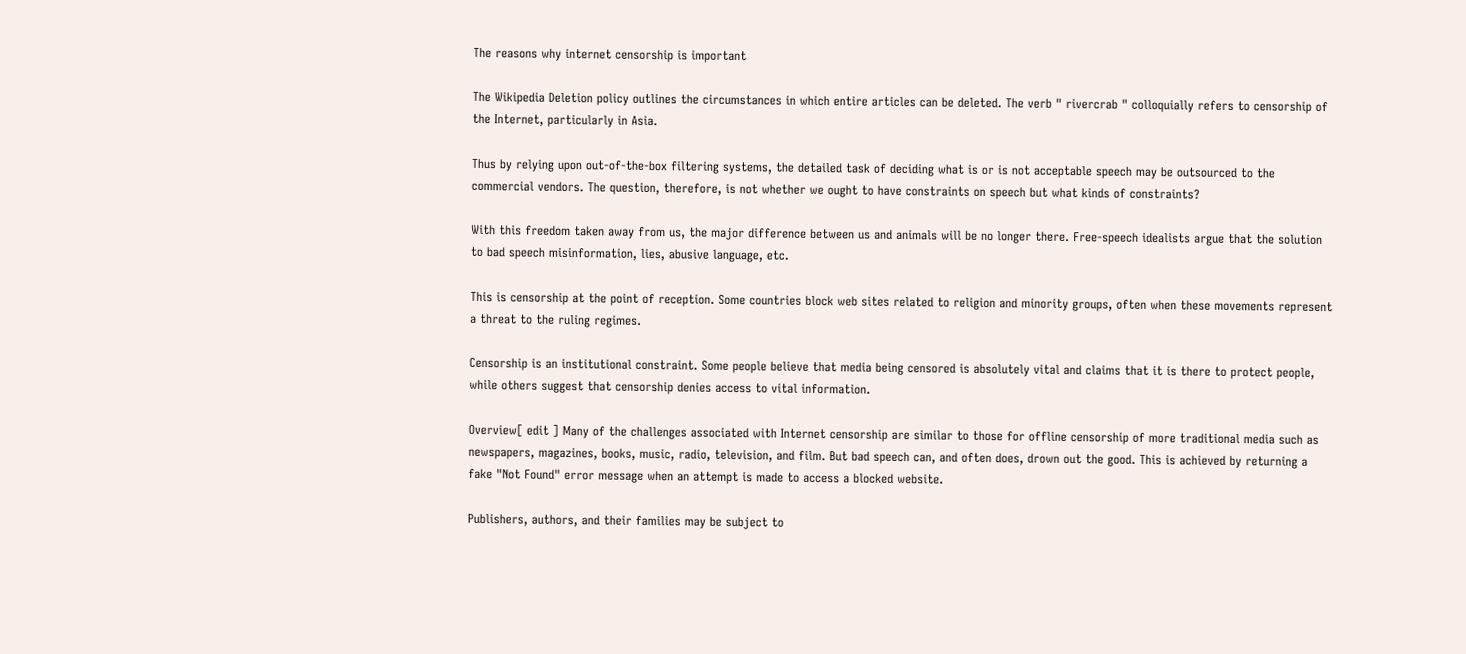The reasons why internet censorship is important

The Wikipedia Deletion policy outlines the circumstances in which entire articles can be deleted. The verb " rivercrab " colloquially refers to censorship of the Internet, particularly in Asia.

Thus by relying upon out-of-the-box filtering systems, the detailed task of deciding what is or is not acceptable speech may be outsourced to the commercial vendors. The question, therefore, is not whether we ought to have constraints on speech but what kinds of constraints?

With this freedom taken away from us, the major difference between us and animals will be no longer there. Free-speech idealists argue that the solution to bad speech misinformation, lies, abusive language, etc.

This is censorship at the point of reception. Some countries block web sites related to religion and minority groups, often when these movements represent a threat to the ruling regimes.

Censorship is an institutional constraint. Some people believe that media being censored is absolutely vital and claims that it is there to protect people, while others suggest that censorship denies access to vital information.

Overview[ edit ] Many of the challenges associated with Internet censorship are similar to those for offline censorship of more traditional media such as newspapers, magazines, books, music, radio, television, and film. But bad speech can, and often does, drown out the good. This is achieved by returning a fake "Not Found" error message when an attempt is made to access a blocked website.

Publishers, authors, and their families may be subject to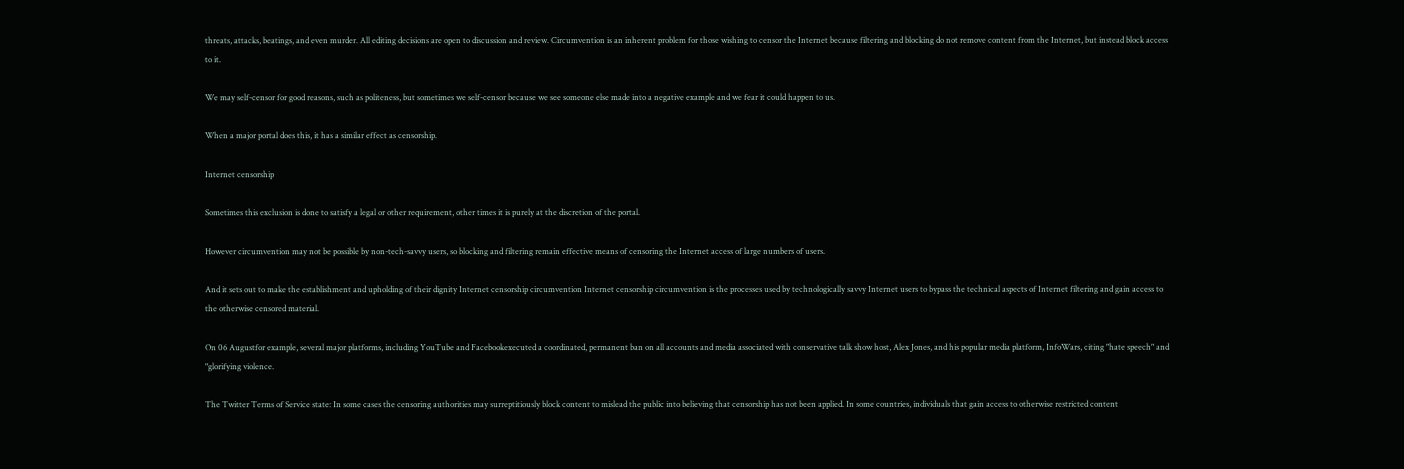threats, attacks, beatings, and even murder. All editing decisions are open to discussion and review. Circumvention is an inherent problem for those wishing to censor the Internet because filtering and blocking do not remove content from the Internet, but instead block access to it.

We may self-censor for good reasons, such as politeness, but sometimes we self-censor because we see someone else made into a negative example and we fear it could happen to us.

When a major portal does this, it has a similar effect as censorship.

Internet censorship

Sometimes this exclusion is done to satisfy a legal or other requirement, other times it is purely at the discretion of the portal.

However circumvention may not be possible by non-tech-savvy users, so blocking and filtering remain effective means of censoring the Internet access of large numbers of users.

And it sets out to make the establishment and upholding of their dignity Internet censorship circumvention Internet censorship circumvention is the processes used by technologically savvy Internet users to bypass the technical aspects of Internet filtering and gain access to the otherwise censored material.

On 06 Augustfor example, several major platforms, including YouTube and Facebookexecuted a coordinated, permanent ban on all accounts and media associated with conservative talk show host, Alex Jones, and his popular media platform, InfoWars, citing "hate speech" and "glorifying violence.

The Twitter Terms of Service state: In some cases the censoring authorities may surreptitiously block content to mislead the public into believing that censorship has not been applied. In some countries, individuals that gain access to otherwise restricted content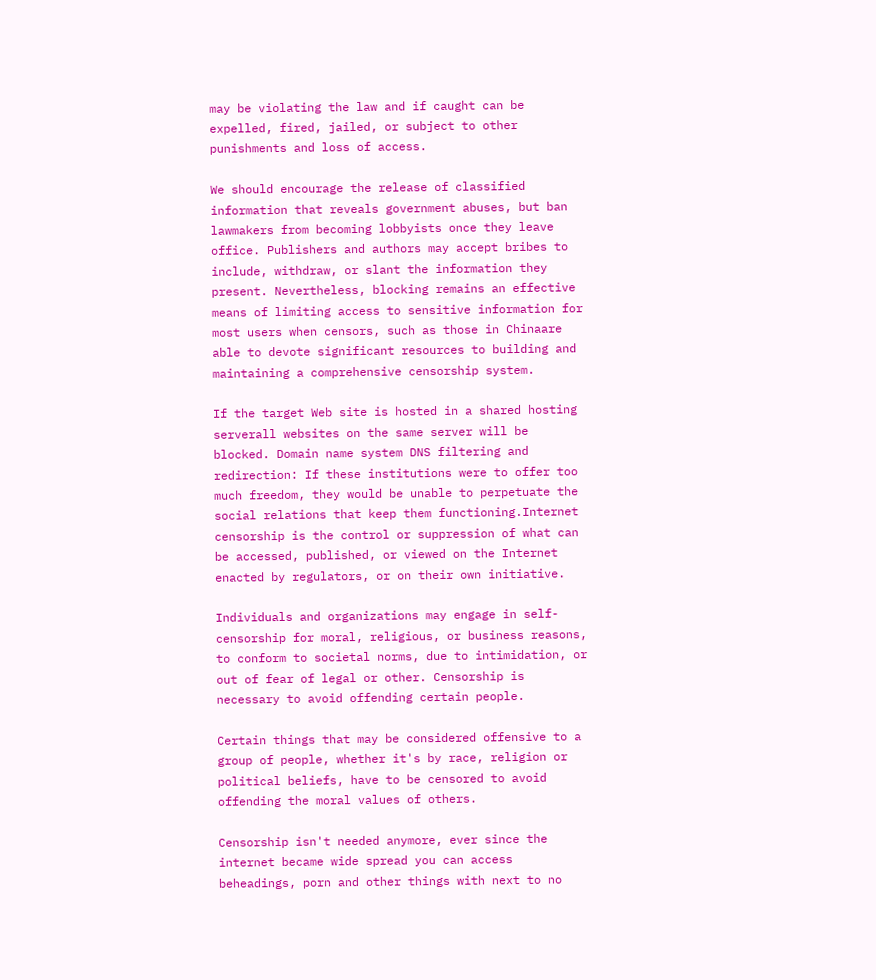may be violating the law and if caught can be expelled, fired, jailed, or subject to other punishments and loss of access.

We should encourage the release of classified information that reveals government abuses, but ban lawmakers from becoming lobbyists once they leave office. Publishers and authors may accept bribes to include, withdraw, or slant the information they present. Nevertheless, blocking remains an effective means of limiting access to sensitive information for most users when censors, such as those in Chinaare able to devote significant resources to building and maintaining a comprehensive censorship system.

If the target Web site is hosted in a shared hosting serverall websites on the same server will be blocked. Domain name system DNS filtering and redirection: If these institutions were to offer too much freedom, they would be unable to perpetuate the social relations that keep them functioning.Internet censorship is the control or suppression of what can be accessed, published, or viewed on the Internet enacted by regulators, or on their own initiative.

Individuals and organizations may engage in self-censorship for moral, religious, or business reasons, to conform to societal norms, due to intimidation, or out of fear of legal or other. Censorship is necessary to avoid offending certain people.

Certain things that may be considered offensive to a group of people, whether it's by race, religion or political beliefs, have to be censored to avoid offending the moral values of others.

Censorship isn't needed anymore, ever since the internet became wide spread you can access beheadings, porn and other things with next to no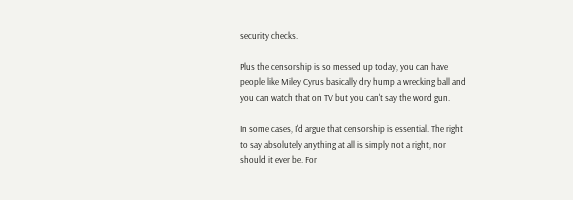security checks.

Plus the censorship is so messed up today, you can have people like Miley Cyrus basically dry hump a wrecking ball and you can watch that on TV but you can't say the word gun.

In some cases, I'd argue that censorship is essential. The right to say absolutely anything at all is simply not a right, nor should it ever be. For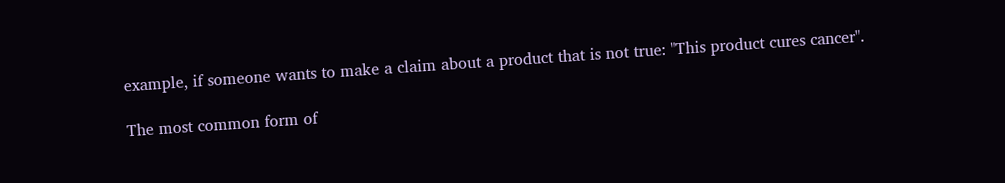example, if someone wants to make a claim about a product that is not true: "This product cures cancer".

The most common form of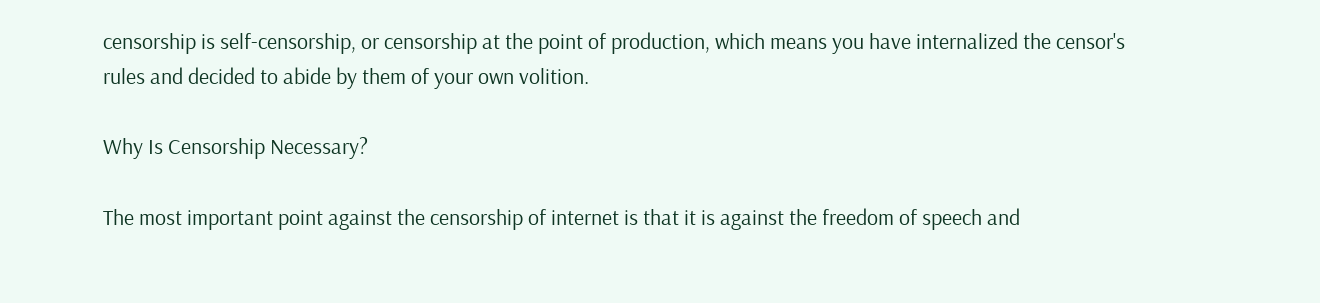censorship is self-censorship, or censorship at the point of production, which means you have internalized the censor's rules and decided to abide by them of your own volition.

Why Is Censorship Necessary?

The most important point against the censorship of internet is that it is against the freedom of speech and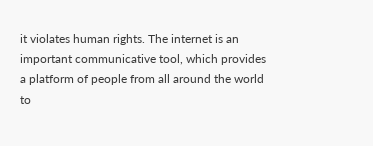it violates human rights. The internet is an important communicative tool, which provides a platform of people from all around the world to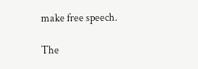make free speech.

The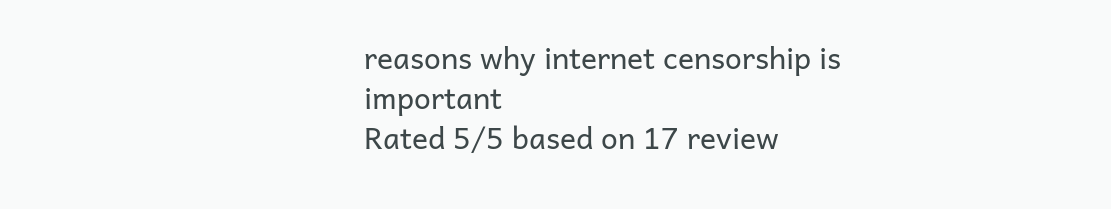reasons why internet censorship is important
Rated 5/5 based on 17 review